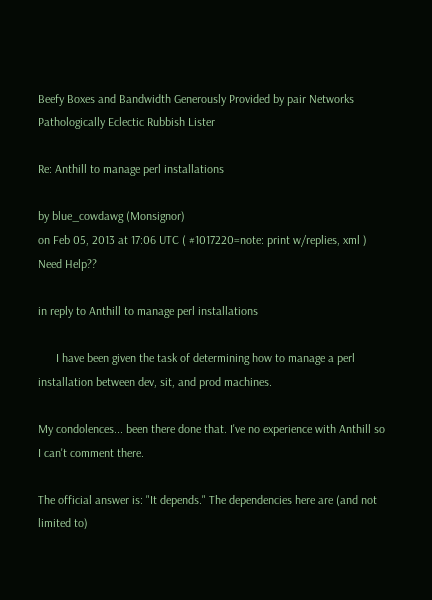Beefy Boxes and Bandwidth Generously Provided by pair Networks
Pathologically Eclectic Rubbish Lister

Re: Anthill to manage perl installations

by blue_cowdawg (Monsignor)
on Feb 05, 2013 at 17:06 UTC ( #1017220=note: print w/replies, xml ) Need Help??

in reply to Anthill to manage perl installations

      I have been given the task of determining how to manage a perl installation between dev, sit, and prod machines.

My condolences... been there done that. I've no experience with Anthill so I can't comment there.

The official answer is: "It depends." The dependencies here are (and not limited to)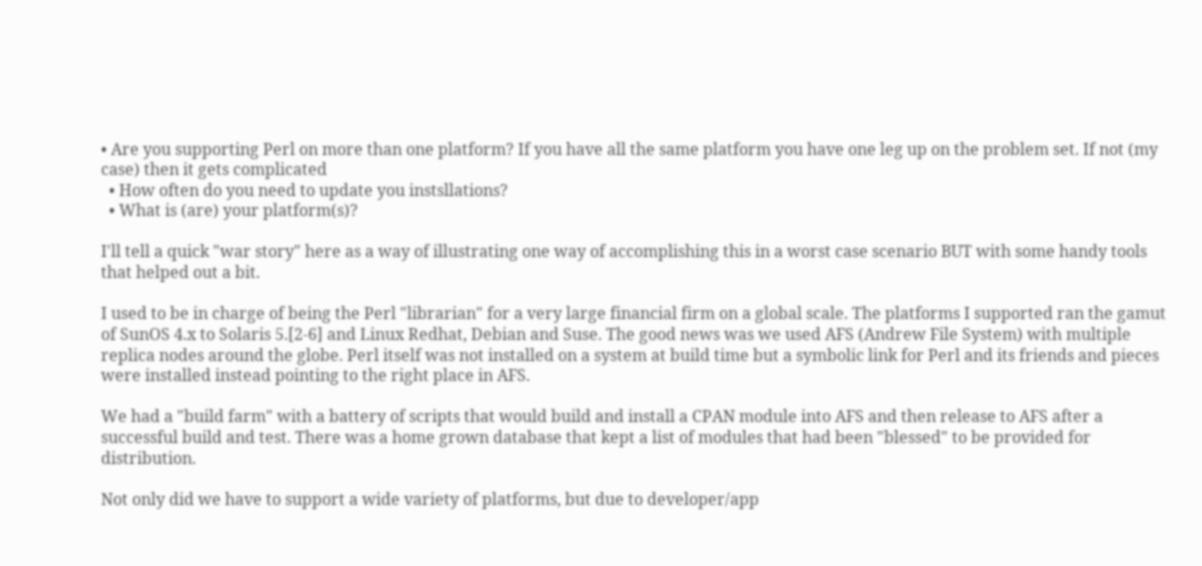• Are you supporting Perl on more than one platform? If you have all the same platform you have one leg up on the problem set. If not (my case) then it gets complicated
  • How often do you need to update you instsllations?
  • What is (are) your platform(s)?

I'll tell a quick "war story" here as a way of illustrating one way of accomplishing this in a worst case scenario BUT with some handy tools that helped out a bit.

I used to be in charge of being the Perl "librarian" for a very large financial firm on a global scale. The platforms I supported ran the gamut of SunOS 4.x to Solaris 5.[2-6] and Linux Redhat, Debian and Suse. The good news was we used AFS (Andrew File System) with multiple replica nodes around the globe. Perl itself was not installed on a system at build time but a symbolic link for Perl and its friends and pieces were installed instead pointing to the right place in AFS.

We had a "build farm" with a battery of scripts that would build and install a CPAN module into AFS and then release to AFS after a successful build and test. There was a home grown database that kept a list of modules that had been "blessed" to be provided for distribution.

Not only did we have to support a wide variety of platforms, but due to developer/app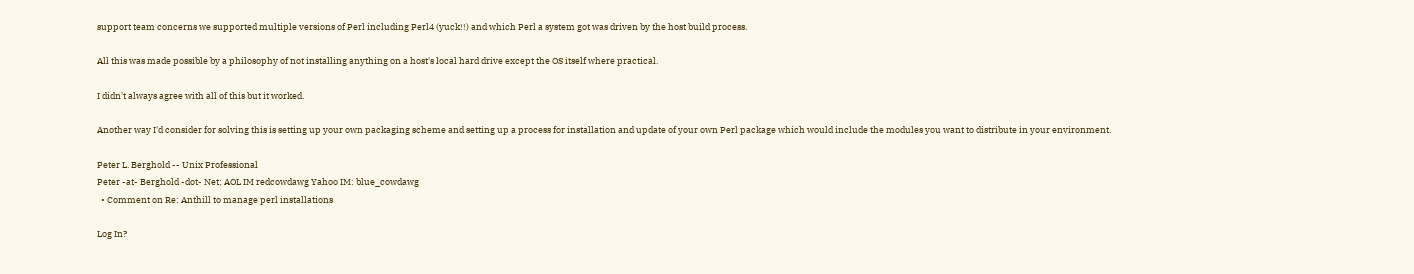support team concerns we supported multiple versions of Perl including Perl4 (yuck!!) and which Perl a system got was driven by the host build process.

All this was made possible by a philosophy of not installing anything on a host's local hard drive except the OS itself where practical.

I didn't always agree with all of this but it worked.

Another way I'd consider for solving this is setting up your own packaging scheme and setting up a process for installation and update of your own Perl package which would include the modules you want to distribute in your environment.

Peter L. Berghold -- Unix Professional
Peter -at- Berghold -dot- Net; AOL IM redcowdawg Yahoo IM: blue_cowdawg
  • Comment on Re: Anthill to manage perl installations

Log In?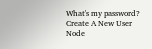What's my password?
Create A New User
Node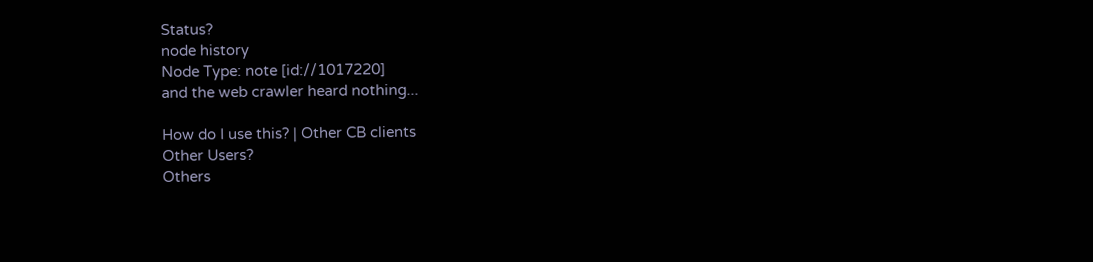Status?
node history
Node Type: note [id://1017220]
and the web crawler heard nothing...

How do I use this? | Other CB clients
Other Users?
Others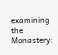examining the Monastery: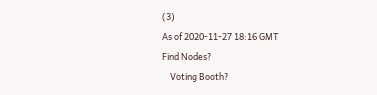(3)
As of 2020-11-27 18:16 GMT
Find Nodes?
    Voting Booth?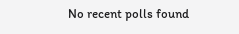No recent polls found